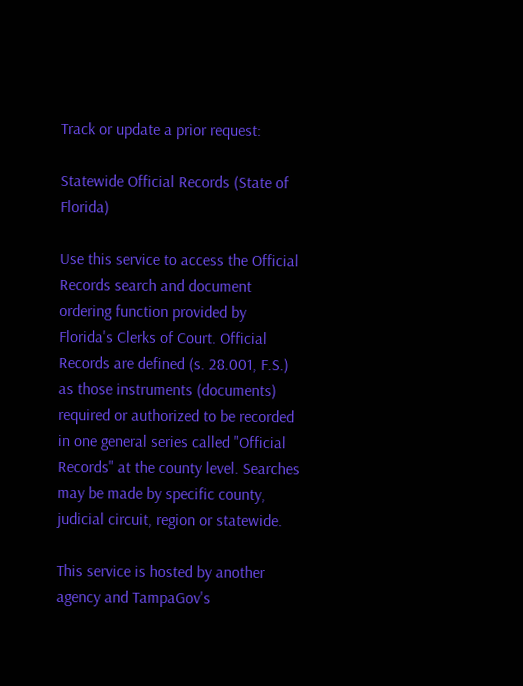Track or update a prior request:

Statewide Official Records (State of Florida)

Use this service to access the Official Records search and document ordering function provided by Florida's Clerks of Court. Official Records are defined (s. 28.001, F.S.) as those instruments (documents) required or authorized to be recorded in one general series called "Official Records" at the county level. Searches may be made by specific county, judicial circuit, region or statewide.

This service is hosted by another agency and TampaGov's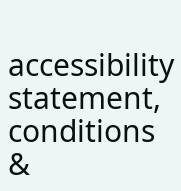accessibility statement, conditions &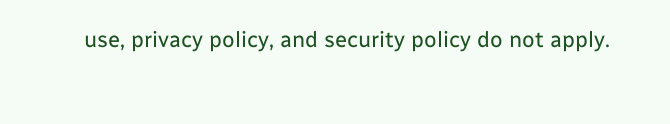use, privacy policy, and security policy do not apply.